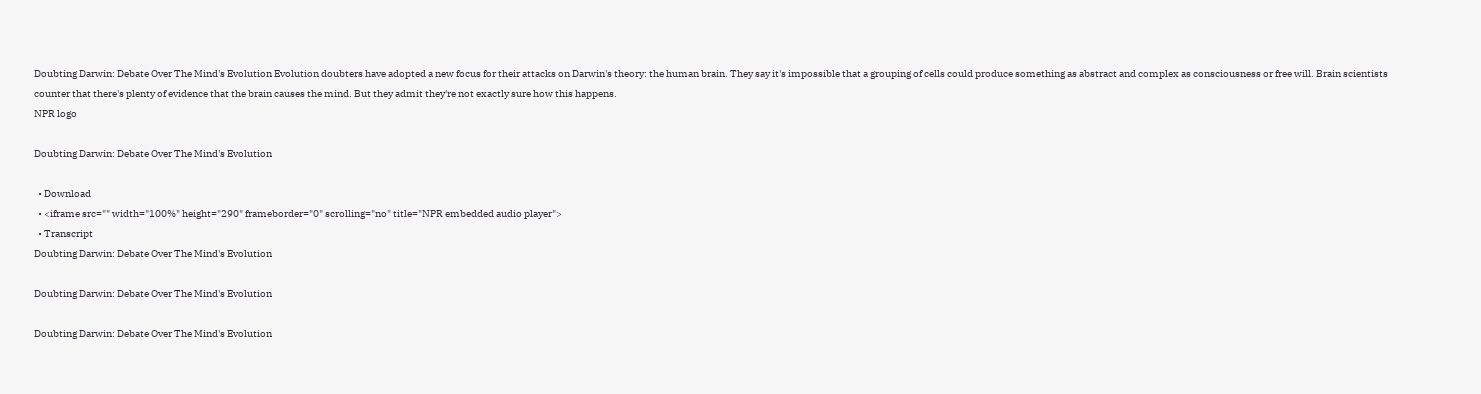Doubting Darwin: Debate Over The Mind's Evolution Evolution doubters have adopted a new focus for their attacks on Darwin's theory: the human brain. They say it's impossible that a grouping of cells could produce something as abstract and complex as consciousness or free will. Brain scientists counter that there's plenty of evidence that the brain causes the mind. But they admit they're not exactly sure how this happens.
NPR logo

Doubting Darwin: Debate Over The Mind's Evolution

  • Download
  • <iframe src="" width="100%" height="290" frameborder="0" scrolling="no" title="NPR embedded audio player">
  • Transcript
Doubting Darwin: Debate Over The Mind's Evolution

Doubting Darwin: Debate Over The Mind's Evolution

Doubting Darwin: Debate Over The Mind's Evolution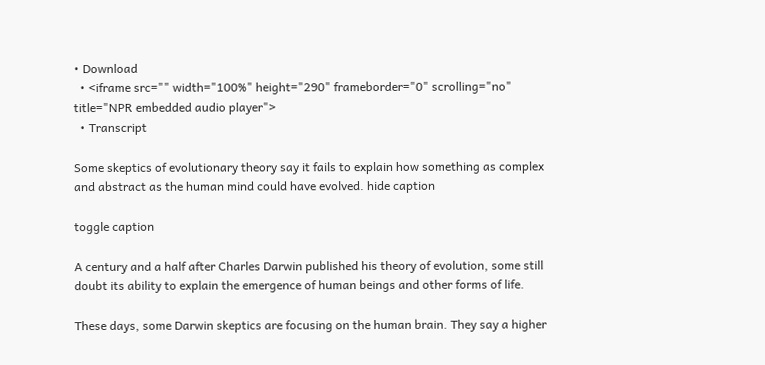• Download
  • <iframe src="" width="100%" height="290" frameborder="0" scrolling="no" title="NPR embedded audio player">
  • Transcript

Some skeptics of evolutionary theory say it fails to explain how something as complex and abstract as the human mind could have evolved. hide caption

toggle caption

A century and a half after Charles Darwin published his theory of evolution, some still doubt its ability to explain the emergence of human beings and other forms of life.

These days, some Darwin skeptics are focusing on the human brain. They say a higher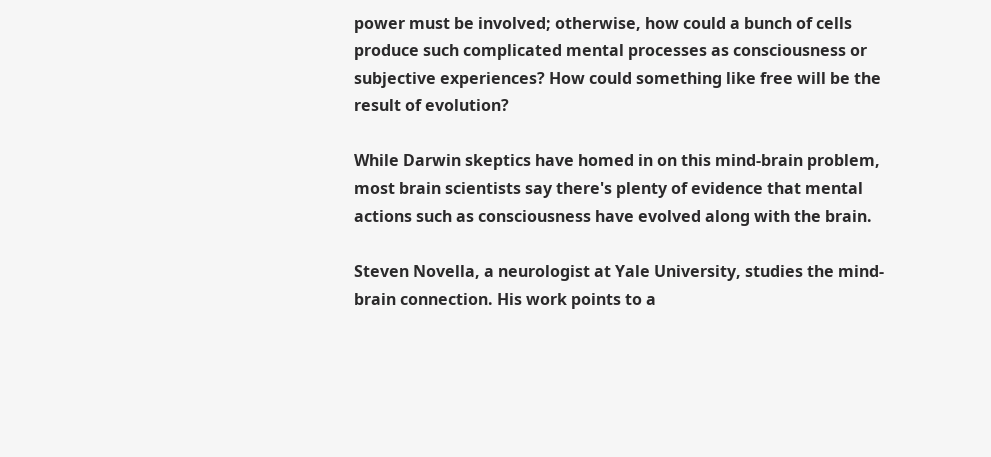power must be involved; otherwise, how could a bunch of cells produce such complicated mental processes as consciousness or subjective experiences? How could something like free will be the result of evolution?

While Darwin skeptics have homed in on this mind-brain problem, most brain scientists say there's plenty of evidence that mental actions such as consciousness have evolved along with the brain.

Steven Novella, a neurologist at Yale University, studies the mind-brain connection. His work points to a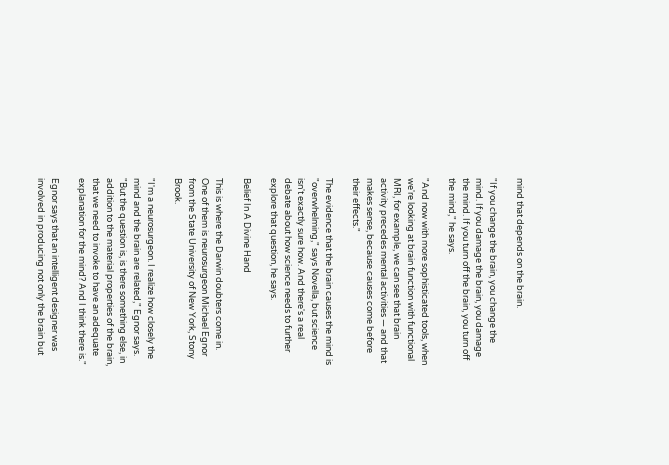mind that depends on the brain.

"If you change the brain, you change the mind. If you damage the brain, you damage the mind. If you turn off the brain, you turn off the mind," he says.

"And now with more sophisticated tools, when we're looking at brain function with functional MRI, for example, we can see that brain activity precedes mental activities — and that makes sense, because causes come before their effects."

The evidence that the brain causes the mind is "overwhelming," says Novella, but science isn't exactly sure how. And there's a real debate about how science needs to further explore that question, he says.

Belief In A Divine Hand

This is where the Darwin doubters come in. One of them is neurosurgeon Michael Egnor from the State University of New York, Stony Brook.

"I'm a neurosurgeon. I realize how closely the mind and the brain are related," Egnor says. "But the question is, is there something else, in addition to the material properties of the brain, that we need to invoke to have an adequate explanation for the mind? And I think there is."

Egnor says that an intelligent designer was involved in producing not only the brain but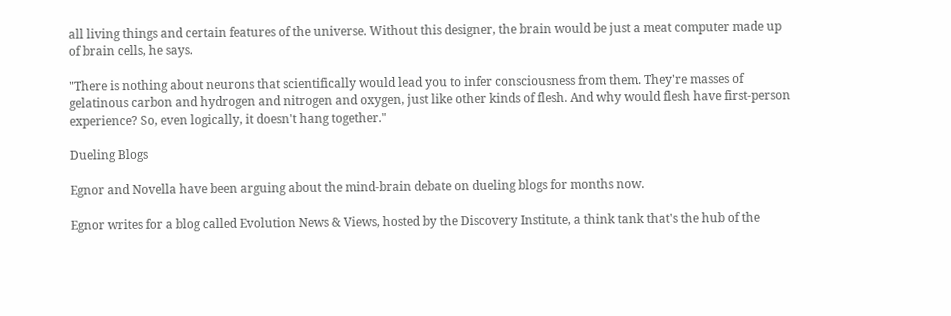all living things and certain features of the universe. Without this designer, the brain would be just a meat computer made up of brain cells, he says.

"There is nothing about neurons that scientifically would lead you to infer consciousness from them. They're masses of gelatinous carbon and hydrogen and nitrogen and oxygen, just like other kinds of flesh. And why would flesh have first-person experience? So, even logically, it doesn't hang together."

Dueling Blogs

Egnor and Novella have been arguing about the mind-brain debate on dueling blogs for months now.

Egnor writes for a blog called Evolution News & Views, hosted by the Discovery Institute, a think tank that's the hub of the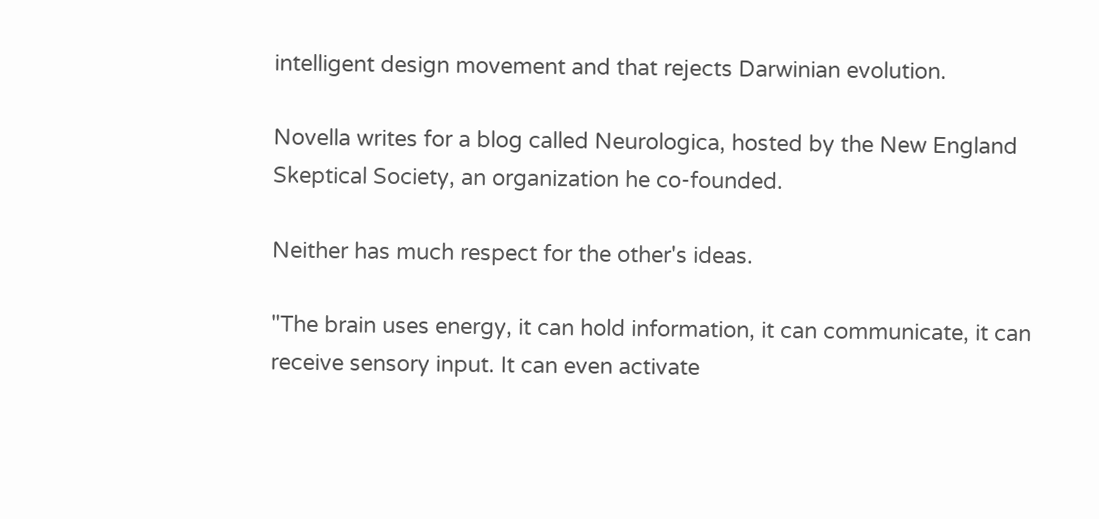intelligent design movement and that rejects Darwinian evolution.

Novella writes for a blog called Neurologica, hosted by the New England Skeptical Society, an organization he co-founded.

Neither has much respect for the other's ideas.

"The brain uses energy, it can hold information, it can communicate, it can receive sensory input. It can even activate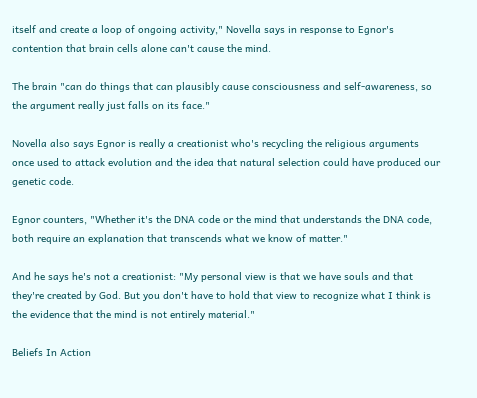itself and create a loop of ongoing activity," Novella says in response to Egnor's contention that brain cells alone can't cause the mind.

The brain "can do things that can plausibly cause consciousness and self-awareness, so the argument really just falls on its face."

Novella also says Egnor is really a creationist who's recycling the religious arguments once used to attack evolution and the idea that natural selection could have produced our genetic code.

Egnor counters, "Whether it's the DNA code or the mind that understands the DNA code, both require an explanation that transcends what we know of matter."

And he says he's not a creationist: "My personal view is that we have souls and that they're created by God. But you don't have to hold that view to recognize what I think is the evidence that the mind is not entirely material."

Beliefs In Action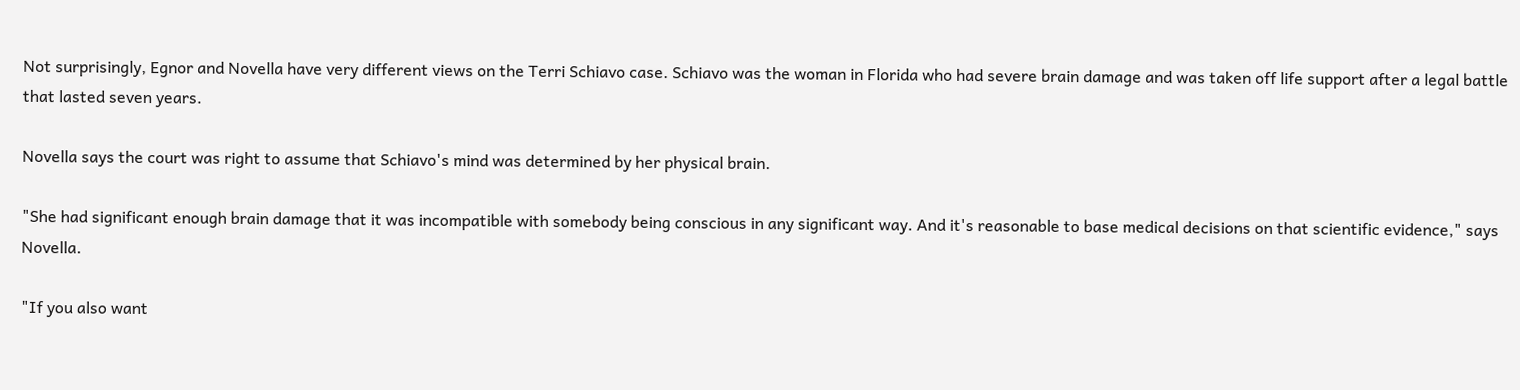Not surprisingly, Egnor and Novella have very different views on the Terri Schiavo case. Schiavo was the woman in Florida who had severe brain damage and was taken off life support after a legal battle that lasted seven years.

Novella says the court was right to assume that Schiavo's mind was determined by her physical brain.

"She had significant enough brain damage that it was incompatible with somebody being conscious in any significant way. And it's reasonable to base medical decisions on that scientific evidence," says Novella.

"If you also want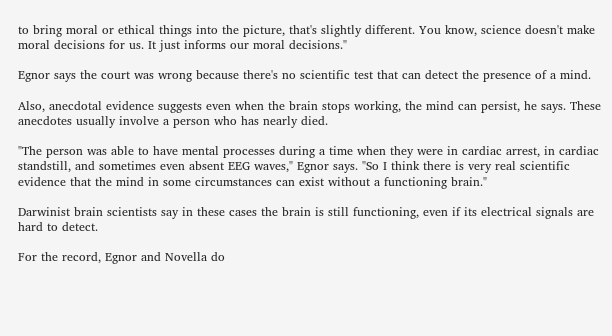to bring moral or ethical things into the picture, that's slightly different. You know, science doesn't make moral decisions for us. It just informs our moral decisions."

Egnor says the court was wrong because there's no scientific test that can detect the presence of a mind.

Also, anecdotal evidence suggests even when the brain stops working, the mind can persist, he says. These anecdotes usually involve a person who has nearly died.

"The person was able to have mental processes during a time when they were in cardiac arrest, in cardiac standstill, and sometimes even absent EEG waves," Egnor says. "So I think there is very real scientific evidence that the mind in some circumstances can exist without a functioning brain."

Darwinist brain scientists say in these cases the brain is still functioning, even if its electrical signals are hard to detect.

For the record, Egnor and Novella do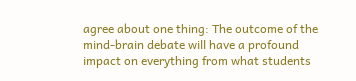agree about one thing: The outcome of the mind-brain debate will have a profound impact on everything from what students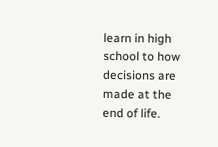learn in high school to how decisions are made at the end of life.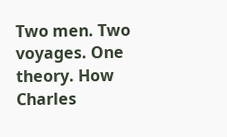Two men. Two voyages. One theory. How Charles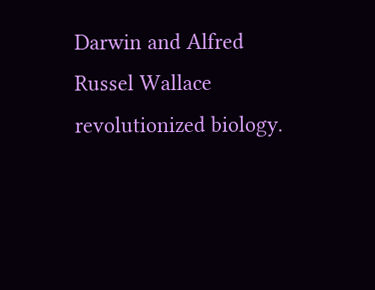Darwin and Alfred Russel Wallace revolutionized biology.